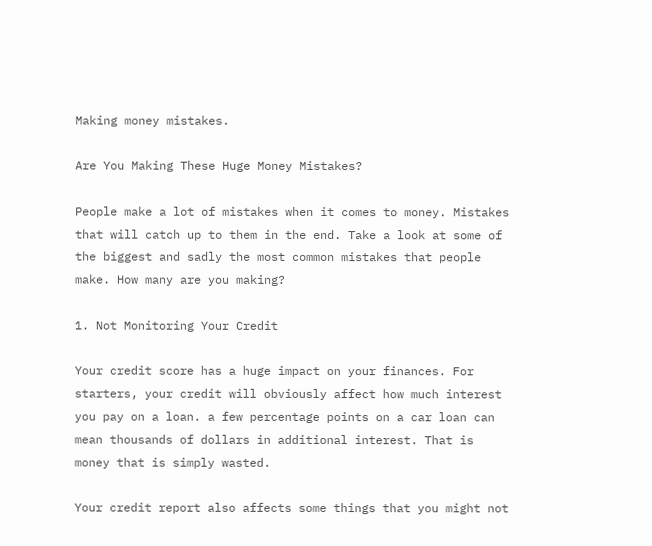Making money mistakes.

Are You Making These Huge Money Mistakes?

People make a lot of mistakes when it comes to money. Mistakes that will catch up to them in the end. Take a look at some of the biggest and sadly the most common mistakes that people make. How many are you making?

1. Not Monitoring Your Credit

Your credit score has a huge impact on your finances. For starters, your credit will obviously affect how much interest you pay on a loan. a few percentage points on a car loan can mean thousands of dollars in additional interest. That is money that is simply wasted.

Your credit report also affects some things that you might not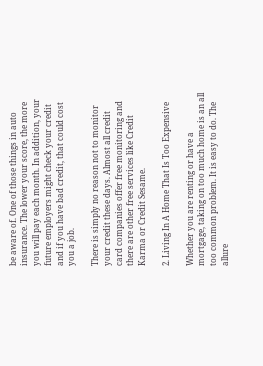be aware of. One of those things in auto insurance. The lower your score, the more you will pay each month. In addition, your future employers might check your credit and if you have bad credit, that could cost you a job.

There is simply no reason not to monitor your credit these days. Almost all credit card companies offer free monitoring and there are other free services like Credit Karma or Credit Sesame.

2. Living In A Home That Is Too Expensive

Whether you are renting or have a mortgage, taking on too much home is an all too common problem. It is easy to do. The allure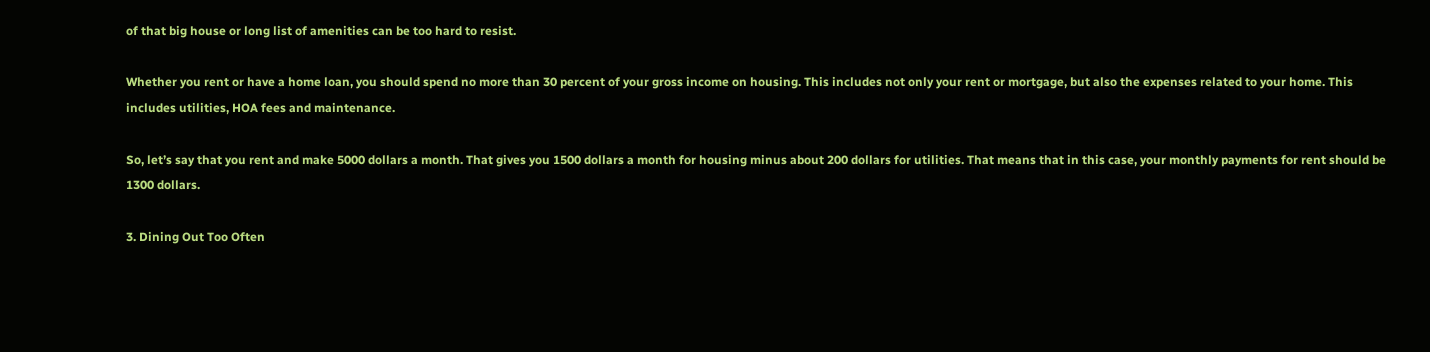of that big house or long list of amenities can be too hard to resist.

Whether you rent or have a home loan, you should spend no more than 30 percent of your gross income on housing. This includes not only your rent or mortgage, but also the expenses related to your home. This includes utilities, HOA fees and maintenance.

So, let’s say that you rent and make 5000 dollars a month. That gives you 1500 dollars a month for housing minus about 200 dollars for utilities. That means that in this case, your monthly payments for rent should be 1300 dollars.

3. Dining Out Too Often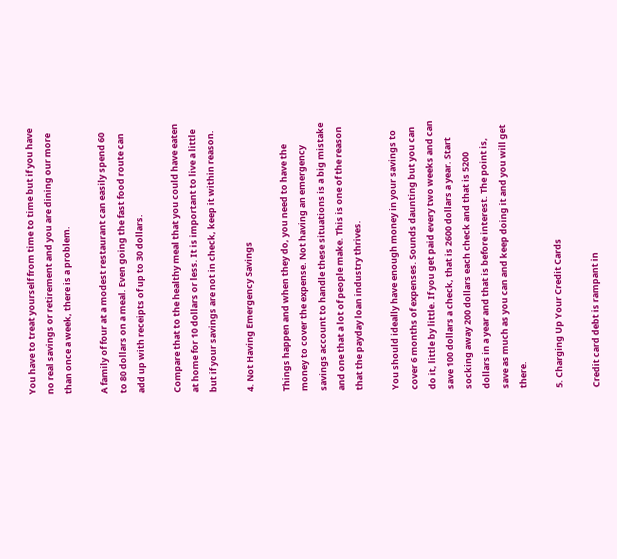You have to treat yourself from time to time but if you have no real savings or retirement and you are dining our more than once a week, there is a problem.

A family of four at a modest restaurant can easily spend 60 to 80 dollars on a meal. Even going the fast food route can add up with receipts of up to 30 dollars.

Compare that to the healthy meal that you could have eaten at home for 10 dollars or less. It is important to live a little but if your savings are not in check, keep it within reason.

4. Not Having Emergency Savings

Things happen and when they do, you need to have the money to cover the expense. Not having an emergency savings account to handle these situations is a big mistake and one that a lot of people make. This is one of the reason that the payday loan industry thrives.

You should ideally have enough money in your savings to cover 6 months of expenses. Sounds daunting but you can do it, little by little. If you get paid every two weeks and can save 100 dollars a check, that is 2600 dollars a year. Start socking away 200 dollars each check and that is 5200 dollars in a year and that is before interest. The point is, save as much as you can and keep doing it and you will get there.

5. Charging Up Your Credit Cards

Credit card debt is rampant in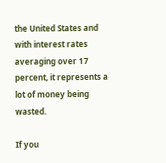the United States and with interest rates averaging over 17 percent, it represents a lot of money being wasted.

If you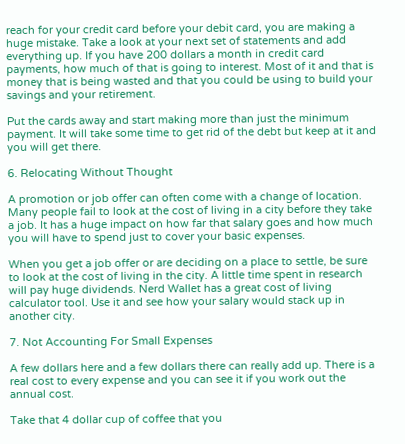reach for your credit card before your debit card, you are making a huge mistake. Take a look at your next set of statements and add everything up. If you have 200 dollars a month in credit card payments, how much of that is going to interest. Most of it and that is money that is being wasted and that you could be using to build your savings and your retirement.

Put the cards away and start making more than just the minimum payment. It will take some time to get rid of the debt but keep at it and you will get there.

6. Relocating Without Thought

A promotion or job offer can often come with a change of location. Many people fail to look at the cost of living in a city before they take a job. It has a huge impact on how far that salary goes and how much you will have to spend just to cover your basic expenses.

When you get a job offer or are deciding on a place to settle, be sure to look at the cost of living in the city. A little time spent in research will pay huge dividends. Nerd Wallet has a great cost of living calculator tool. Use it and see how your salary would stack up in another city.

7. Not Accounting For Small Expenses

A few dollars here and a few dollars there can really add up. There is a real cost to every expense and you can see it if you work out the annual cost.

Take that 4 dollar cup of coffee that you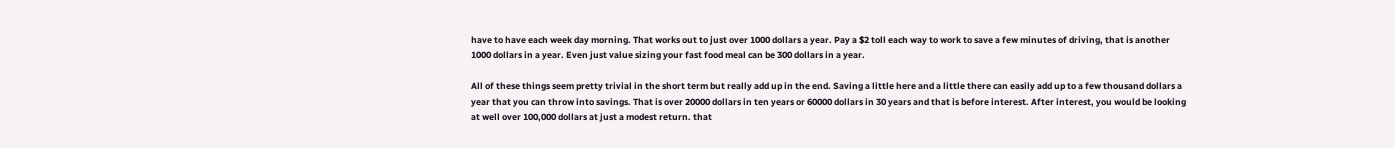have to have each week day morning. That works out to just over 1000 dollars a year. Pay a $2 toll each way to work to save a few minutes of driving, that is another 1000 dollars in a year. Even just value sizing your fast food meal can be 300 dollars in a year.

All of these things seem pretty trivial in the short term but really add up in the end. Saving a little here and a little there can easily add up to a few thousand dollars a year that you can throw into savings. That is over 20000 dollars in ten years or 60000 dollars in 30 years and that is before interest. After interest, you would be looking at well over 100,000 dollars at just a modest return. that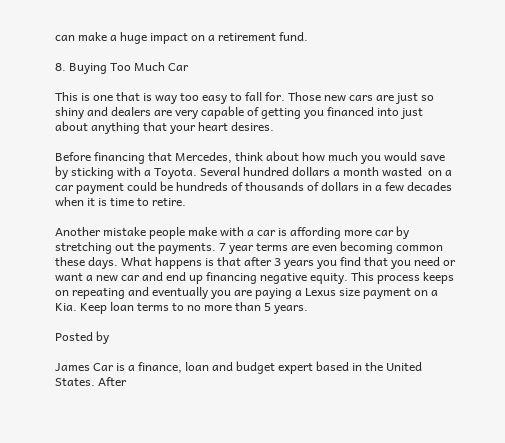can make a huge impact on a retirement fund.

8. Buying Too Much Car

This is one that is way too easy to fall for. Those new cars are just so shiny and dealers are very capable of getting you financed into just about anything that your heart desires.

Before financing that Mercedes, think about how much you would save by sticking with a Toyota. Several hundred dollars a month wasted  on a car payment could be hundreds of thousands of dollars in a few decades when it is time to retire.

Another mistake people make with a car is affording more car by stretching out the payments. 7 year terms are even becoming common these days. What happens is that after 3 years you find that you need or want a new car and end up financing negative equity. This process keeps on repeating and eventually you are paying a Lexus size payment on a Kia. Keep loan terms to no more than 5 years.

Posted by

James Car is a finance, loan and budget expert based in the United States. After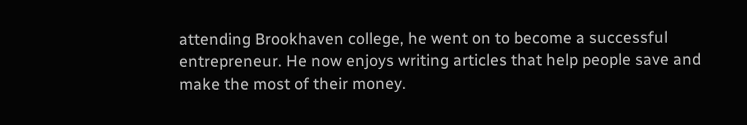attending Brookhaven college, he went on to become a successful entrepreneur. He now enjoys writing articles that help people save and make the most of their money.